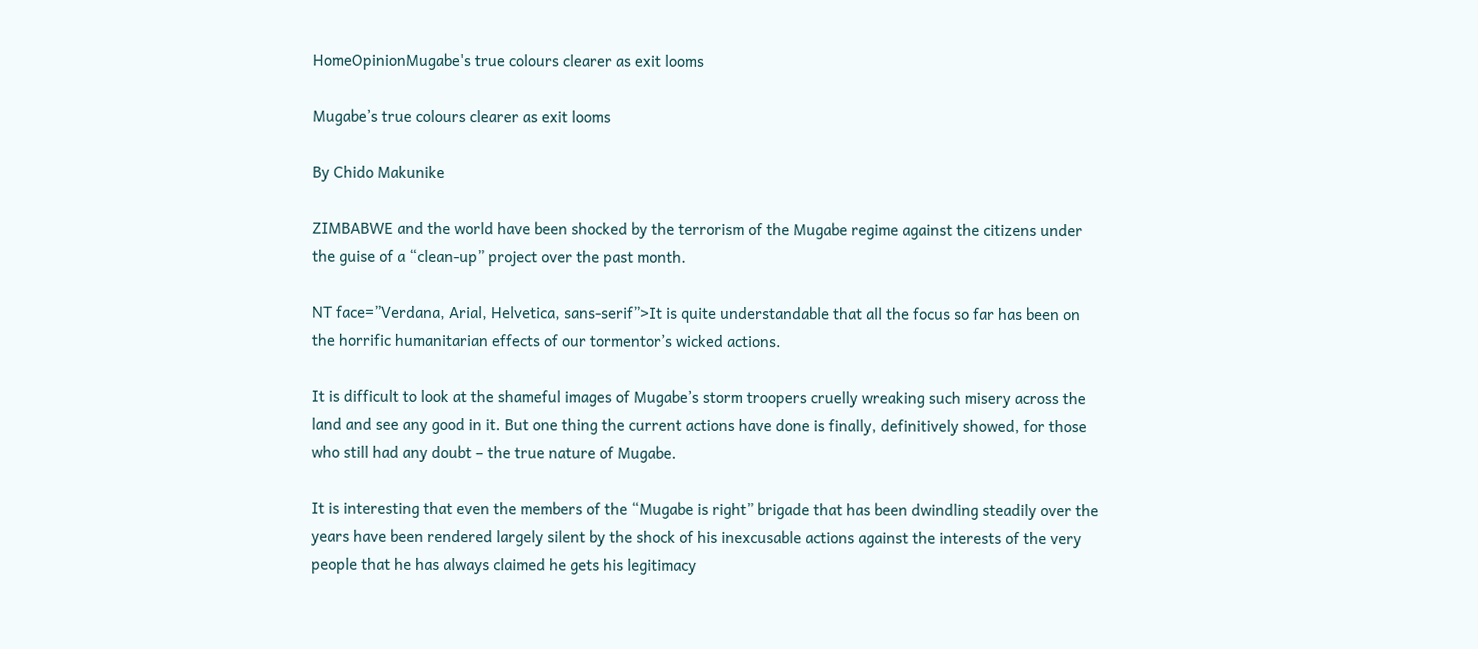HomeOpinionMugabe's true colours clearer as exit looms

Mugabe’s true colours clearer as exit looms

By Chido Makunike

ZIMBABWE and the world have been shocked by the terrorism of the Mugabe regime against the citizens under the guise of a “clean-up” project over the past month.

NT face=”Verdana, Arial, Helvetica, sans-serif”>It is quite understandable that all the focus so far has been on the horrific humanitarian effects of our tormentor’s wicked actions.

It is difficult to look at the shameful images of Mugabe’s storm troopers cruelly wreaking such misery across the land and see any good in it. But one thing the current actions have done is finally, definitively showed, for those who still had any doubt – the true nature of Mugabe.

It is interesting that even the members of the “Mugabe is right” brigade that has been dwindling steadily over the years have been rendered largely silent by the shock of his inexcusable actions against the interests of the very people that he has always claimed he gets his legitimacy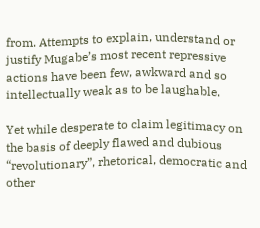from. Attempts to explain, understand or justify Mugabe’s most recent repressive actions have been few, awkward and so intellectually weak as to be laughable.

Yet while desperate to claim legitimacy on the basis of deeply flawed and dubious “revolutionary”, rhetorical, democratic and other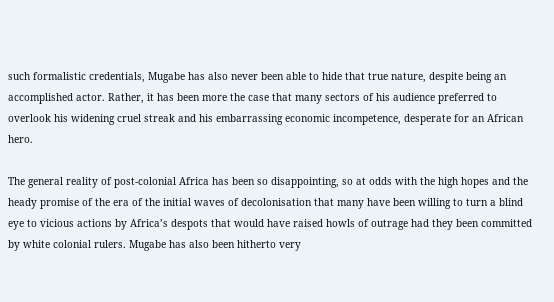such formalistic credentials, Mugabe has also never been able to hide that true nature, despite being an accomplished actor. Rather, it has been more the case that many sectors of his audience preferred to overlook his widening cruel streak and his embarrassing economic incompetence, desperate for an African hero.

The general reality of post-colonial Africa has been so disappointing, so at odds with the high hopes and the heady promise of the era of the initial waves of decolonisation that many have been willing to turn a blind eye to vicious actions by Africa’s despots that would have raised howls of outrage had they been committed by white colonial rulers. Mugabe has also been hitherto very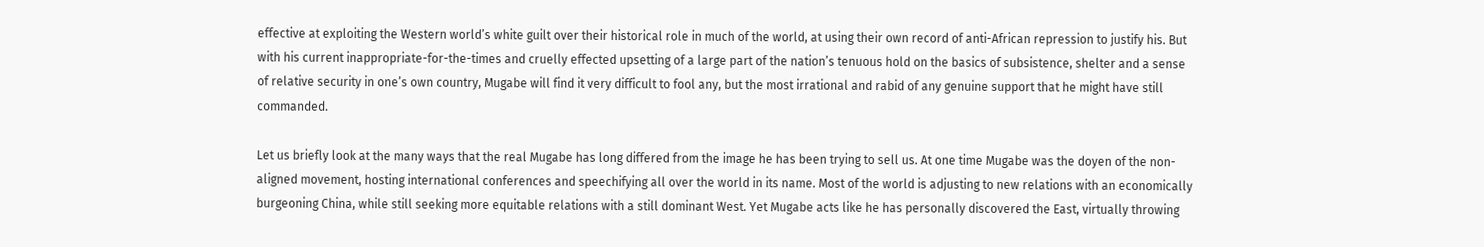effective at exploiting the Western world’s white guilt over their historical role in much of the world, at using their own record of anti-African repression to justify his. But with his current inappropriate-for-the-times and cruelly effected upsetting of a large part of the nation’s tenuous hold on the basics of subsistence, shelter and a sense of relative security in one’s own country, Mugabe will find it very difficult to fool any, but the most irrational and rabid of any genuine support that he might have still commanded.

Let us briefly look at the many ways that the real Mugabe has long differed from the image he has been trying to sell us. At one time Mugabe was the doyen of the non-aligned movement, hosting international conferences and speechifying all over the world in its name. Most of the world is adjusting to new relations with an economically burgeoning China, while still seeking more equitable relations with a still dominant West. Yet Mugabe acts like he has personally discovered the East, virtually throwing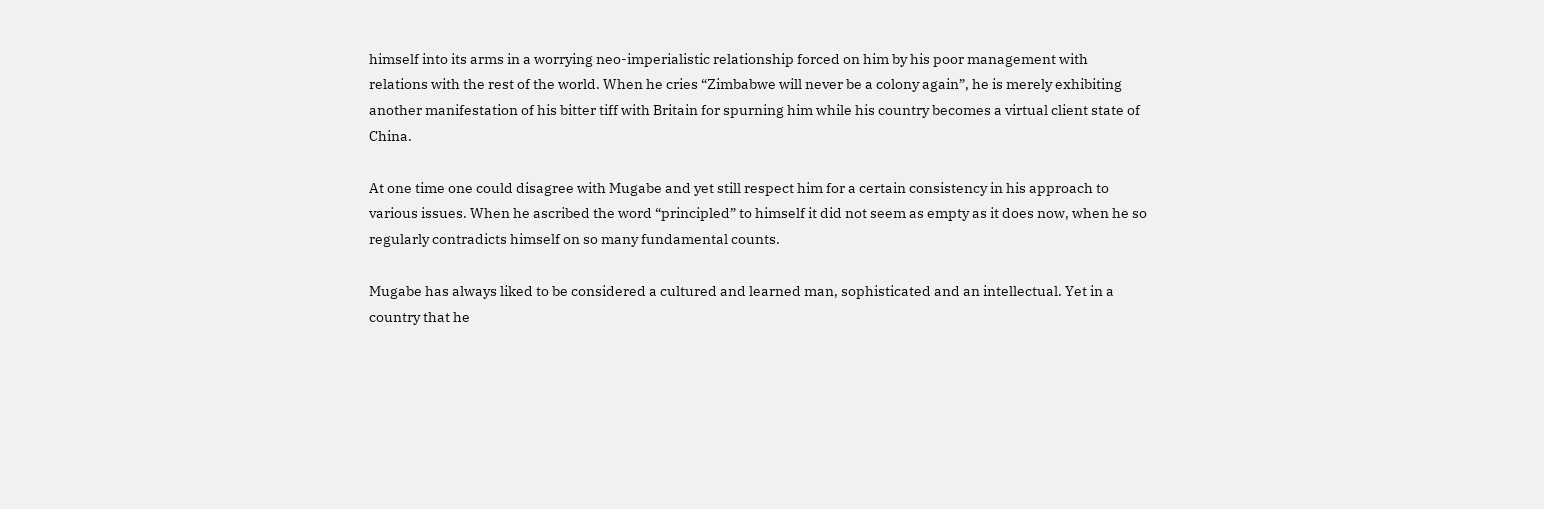himself into its arms in a worrying neo-imperialistic relationship forced on him by his poor management with relations with the rest of the world. When he cries “Zimbabwe will never be a colony again”, he is merely exhibiting another manifestation of his bitter tiff with Britain for spurning him while his country becomes a virtual client state of China.

At one time one could disagree with Mugabe and yet still respect him for a certain consistency in his approach to various issues. When he ascribed the word “principled” to himself it did not seem as empty as it does now, when he so regularly contradicts himself on so many fundamental counts.

Mugabe has always liked to be considered a cultured and learned man, sophisticated and an intellectual. Yet in a country that he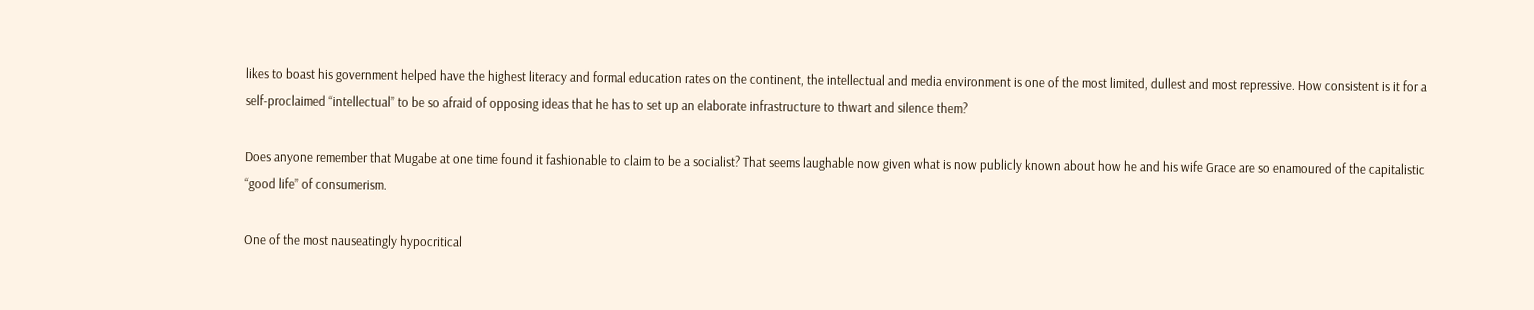likes to boast his government helped have the highest literacy and formal education rates on the continent, the intellectual and media environment is one of the most limited, dullest and most repressive. How consistent is it for a self-proclaimed “intellectual” to be so afraid of opposing ideas that he has to set up an elaborate infrastructure to thwart and silence them?

Does anyone remember that Mugabe at one time found it fashionable to claim to be a socialist? That seems laughable now given what is now publicly known about how he and his wife Grace are so enamoured of the capitalistic “good life” of consumerism.

One of the most nauseatingly hypocritical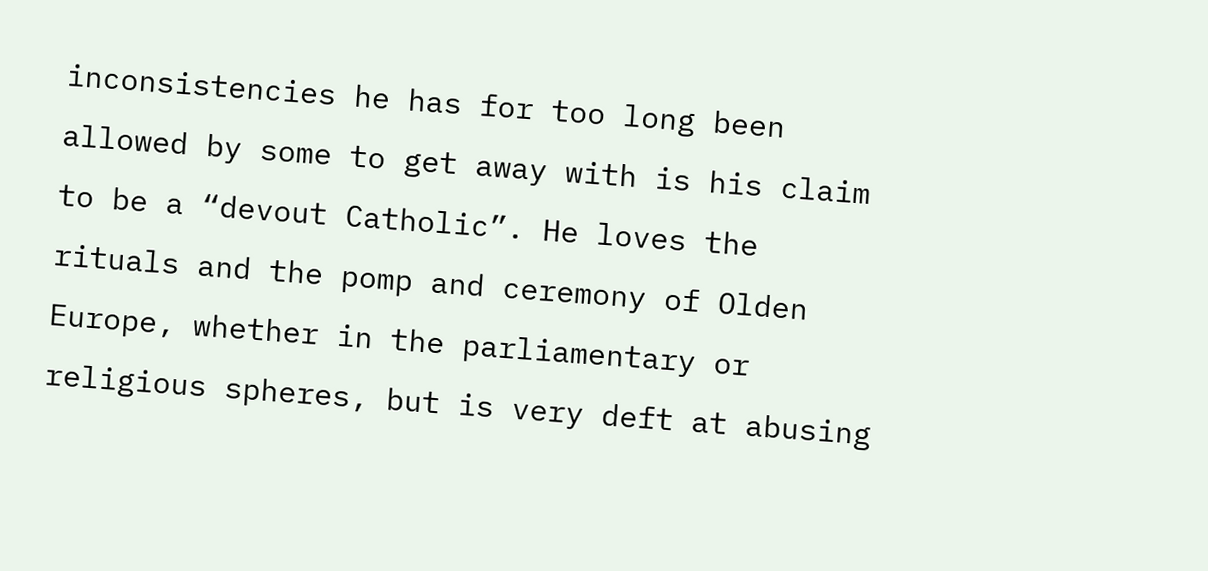inconsistencies he has for too long been allowed by some to get away with is his claim to be a “devout Catholic”. He loves the rituals and the pomp and ceremony of Olden Europe, whether in the parliamentary or religious spheres, but is very deft at abusing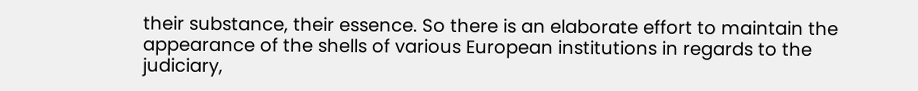their substance, their essence. So there is an elaborate effort to maintain the appearance of the shells of various European institutions in regards to the judiciary,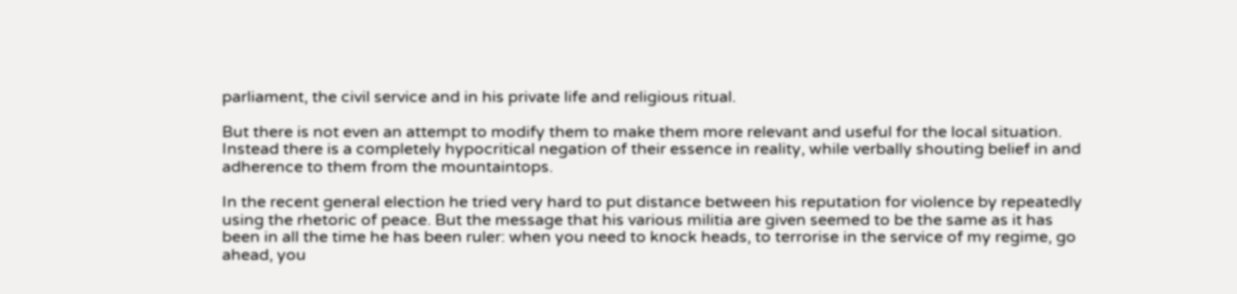parliament, the civil service and in his private life and religious ritual.

But there is not even an attempt to modify them to make them more relevant and useful for the local situation. Instead there is a completely hypocritical negation of their essence in reality, while verbally shouting belief in and adherence to them from the mountaintops.

In the recent general election he tried very hard to put distance between his reputation for violence by repeatedly using the rhetoric of peace. But the message that his various militia are given seemed to be the same as it has been in all the time he has been ruler: when you need to knock heads, to terrorise in the service of my regime, go ahead, you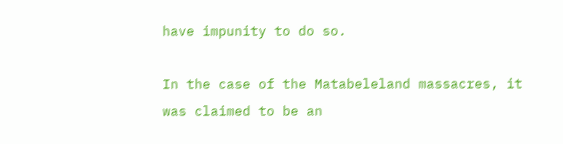have impunity to do so.

In the case of the Matabeleland massacres, it was claimed to be an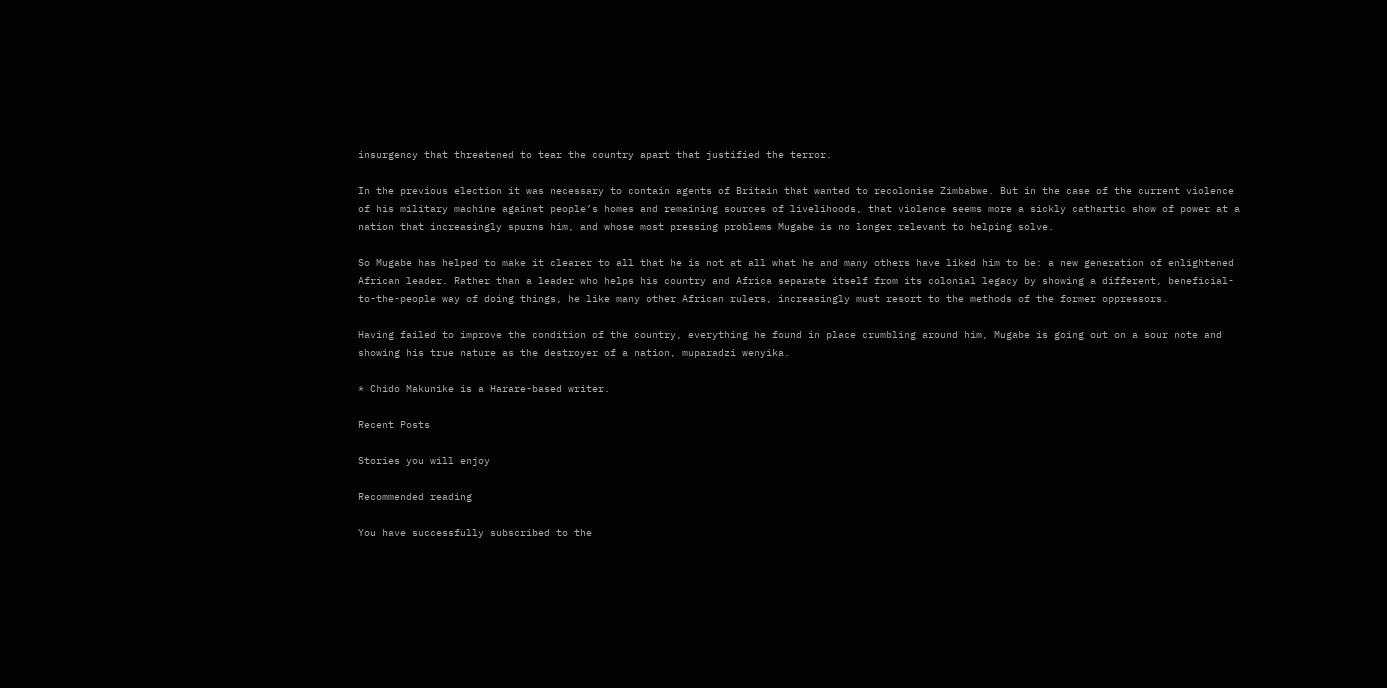insurgency that threatened to tear the country apart that justified the terror.

In the previous election it was necessary to contain agents of Britain that wanted to recolonise Zimbabwe. But in the case of the current violence of his military machine against people’s homes and remaining sources of livelihoods, that violence seems more a sickly cathartic show of power at a nation that increasingly spurns him, and whose most pressing problems Mugabe is no longer relevant to helping solve.

So Mugabe has helped to make it clearer to all that he is not at all what he and many others have liked him to be: a new generation of enlightened African leader. Rather than a leader who helps his country and Africa separate itself from its colonial legacy by showing a different, beneficial-to-the-people way of doing things, he like many other African rulers, increasingly must resort to the methods of the former oppressors.

Having failed to improve the condition of the country, everything he found in place crumbling around him, Mugabe is going out on a sour note and showing his true nature as the destroyer of a nation, muparadzi wenyika.

* Chido Makunike is a Harare-based writer.

Recent Posts

Stories you will enjoy

Recommended reading

You have successfully subscribed to the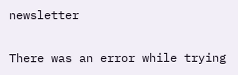newsletter

There was an error while trying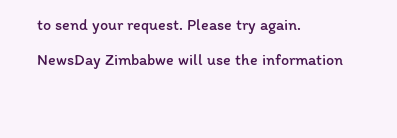to send your request. Please try again.

NewsDay Zimbabwe will use the information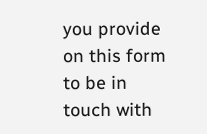you provide on this form to be in touch with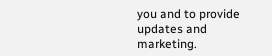you and to provide updates and marketing.